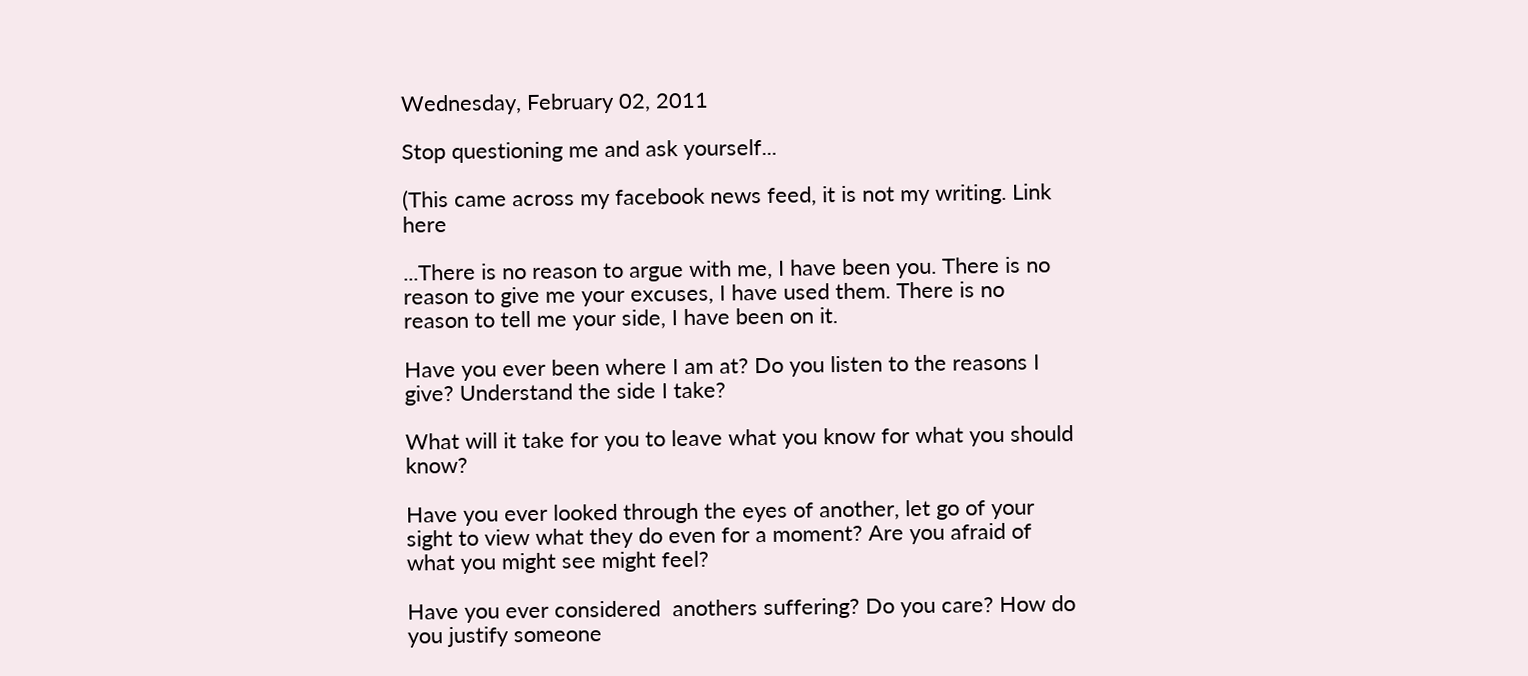Wednesday, February 02, 2011

Stop questioning me and ask yourself...

(This came across my facebook news feed, it is not my writing. Link here

...There is no reason to argue with me, I have been you. There is no reason to give me your excuses, I have used them. There is no reason to tell me your side, I have been on it.

Have you ever been where I am at? Do you listen to the reasons I give? Understand the side I take?

What will it take for you to leave what you know for what you should know?

Have you ever looked through the eyes of another, let go of your sight to view what they do even for a moment? Are you afraid of what you might see might feel?

Have you ever considered  anothers suffering? Do you care? How do you justify someone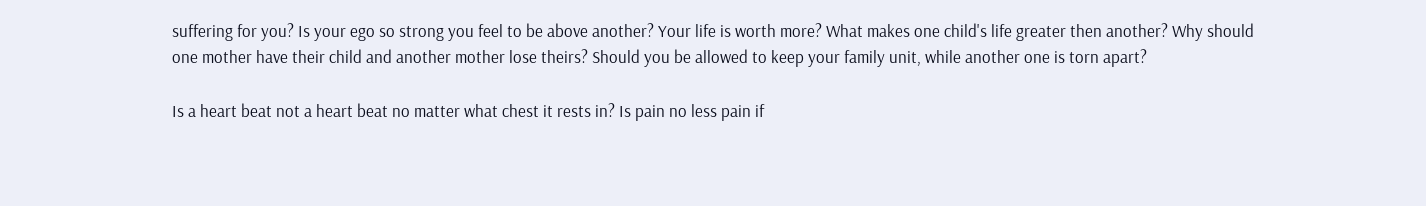suffering for you? Is your ego so strong you feel to be above another? Your life is worth more? What makes one child's life greater then another? Why should one mother have their child and another mother lose theirs? Should you be allowed to keep your family unit, while another one is torn apart?

Is a heart beat not a heart beat no matter what chest it rests in? Is pain no less pain if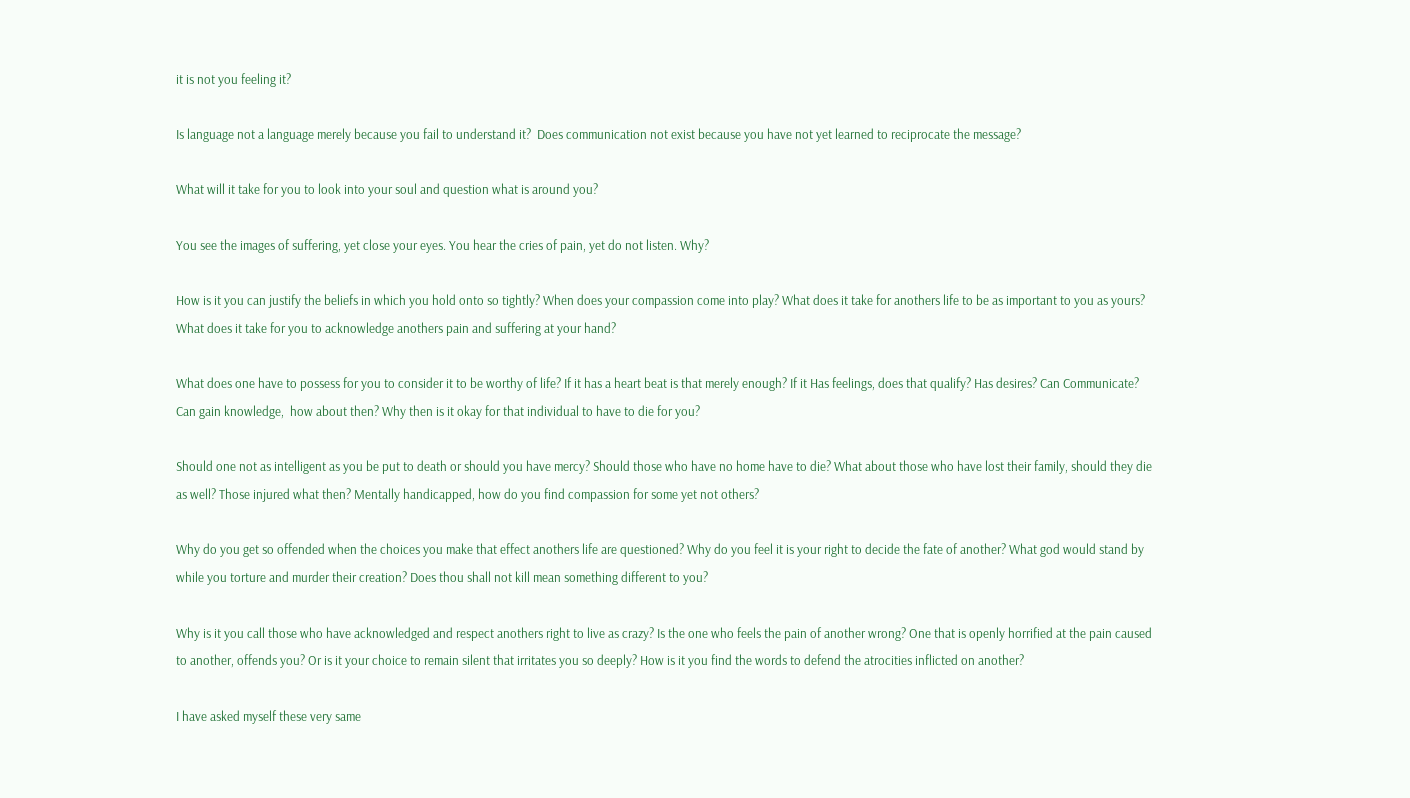it is not you feeling it?

Is language not a language merely because you fail to understand it?  Does communication not exist because you have not yet learned to reciprocate the message?

What will it take for you to look into your soul and question what is around you?

You see the images of suffering, yet close your eyes. You hear the cries of pain, yet do not listen. Why?

How is it you can justify the beliefs in which you hold onto so tightly? When does your compassion come into play? What does it take for anothers life to be as important to you as yours? What does it take for you to acknowledge anothers pain and suffering at your hand?

What does one have to possess for you to consider it to be worthy of life? If it has a heart beat is that merely enough? If it Has feelings, does that qualify? Has desires? Can Communicate? Can gain knowledge,  how about then? Why then is it okay for that individual to have to die for you?

Should one not as intelligent as you be put to death or should you have mercy? Should those who have no home have to die? What about those who have lost their family, should they die as well? Those injured what then? Mentally handicapped, how do you find compassion for some yet not others?

Why do you get so offended when the choices you make that effect anothers life are questioned? Why do you feel it is your right to decide the fate of another? What god would stand by while you torture and murder their creation? Does thou shall not kill mean something different to you?

Why is it you call those who have acknowledged and respect anothers right to live as crazy? Is the one who feels the pain of another wrong? One that is openly horrified at the pain caused to another, offends you? Or is it your choice to remain silent that irritates you so deeply? How is it you find the words to defend the atrocities inflicted on another?

I have asked myself these very same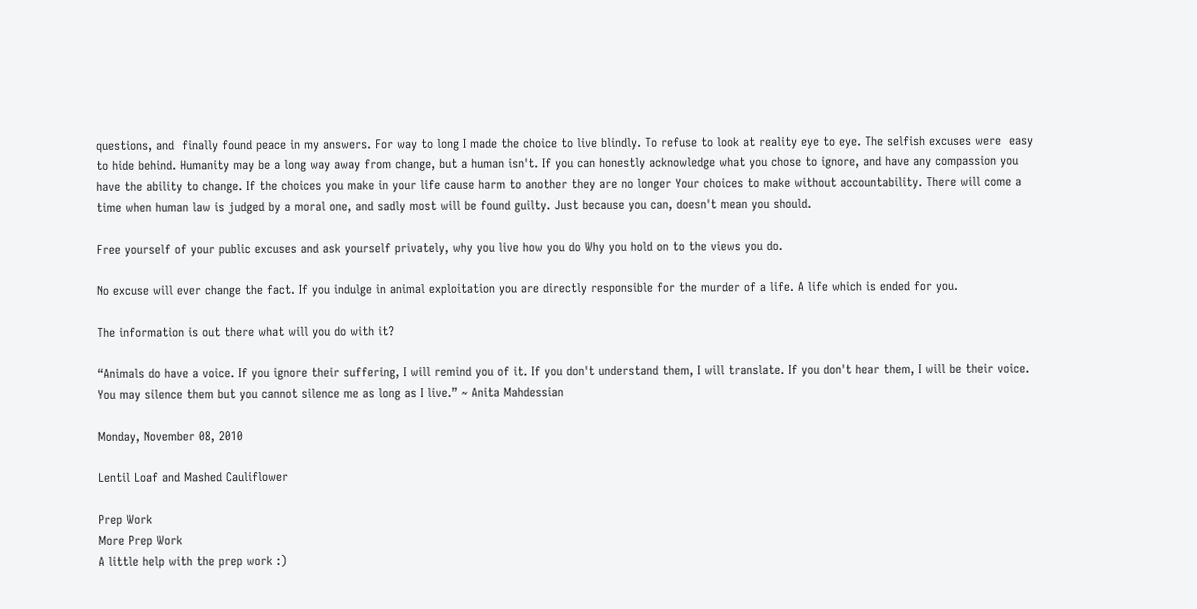questions, and  finally found peace in my answers. For way to long I made the choice to live blindly. To refuse to look at reality eye to eye. The selfish excuses were  easy to hide behind. Humanity may be a long way away from change, but a human isn't. If you can honestly acknowledge what you chose to ignore, and have any compassion you have the ability to change. If the choices you make in your life cause harm to another they are no longer Your choices to make without accountability. There will come a time when human law is judged by a moral one, and sadly most will be found guilty. Just because you can, doesn't mean you should.

Free yourself of your public excuses and ask yourself privately, why you live how you do Why you hold on to the views you do.

No excuse will ever change the fact. If you indulge in animal exploitation you are directly responsible for the murder of a life. A life which is ended for you.

The information is out there what will you do with it?

“Animals do have a voice. If you ignore their suffering, I will remind you of it. If you don't understand them, I will translate. If you don't hear them, I will be their voice. You may silence them but you cannot silence me as long as I live.” ~ Anita Mahdessian

Monday, November 08, 2010

Lentil Loaf and Mashed Cauliflower

Prep Work
More Prep Work
A little help with the prep work :)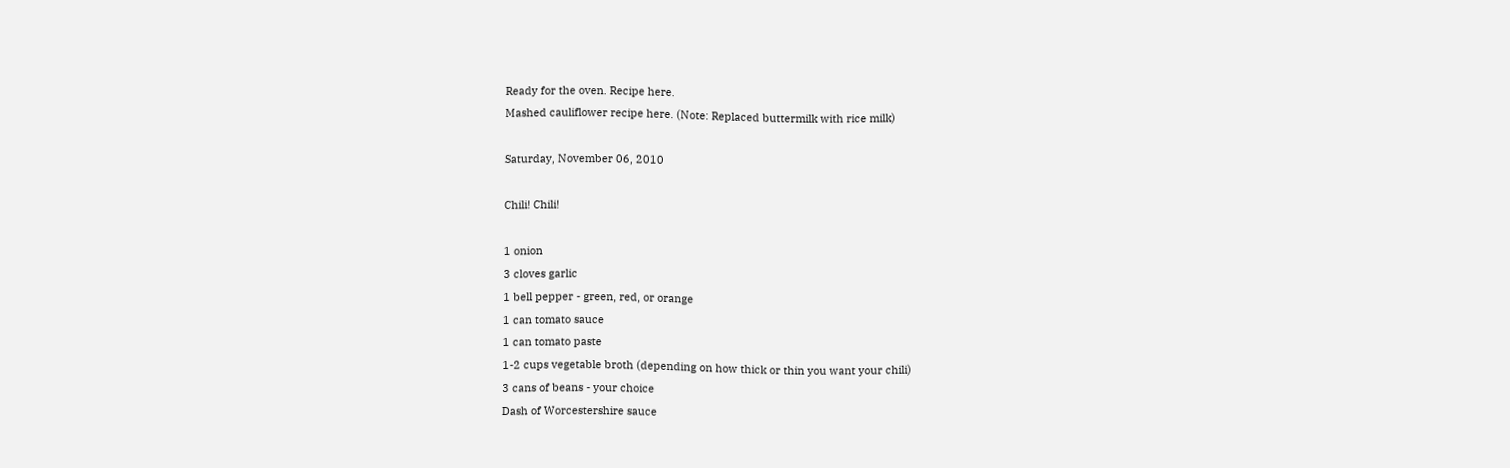Ready for the oven. Recipe here.
Mashed cauliflower recipe here. (Note: Replaced buttermilk with rice milk)

Saturday, November 06, 2010

Chili! Chili!

1 onion
3 cloves garlic
1 bell pepper - green, red, or orange
1 can tomato sauce
1 can tomato paste
1-2 cups vegetable broth (depending on how thick or thin you want your chili)
3 cans of beans - your choice
Dash of Worcestershire sauce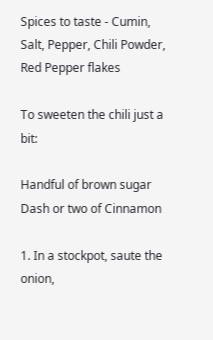Spices to taste - Cumin, Salt, Pepper, Chili Powder, Red Pepper flakes

To sweeten the chili just a bit:

Handful of brown sugar
Dash or two of Cinnamon

1. In a stockpot, saute the onion,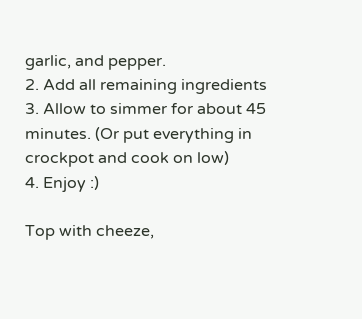garlic, and pepper.
2. Add all remaining ingredients
3. Allow to simmer for about 45 minutes. (Or put everything in crockpot and cook on low)
4. Enjoy :)

Top with cheeze,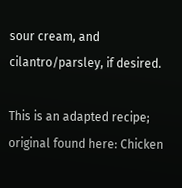sour cream, and cilantro/parsley, if desired.

This is an adapted recipe; original found here: Chicken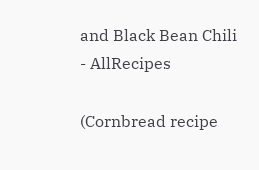and Black Bean Chili - AllRecipes

(Cornbread recipe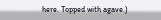here. Topped with agave.)